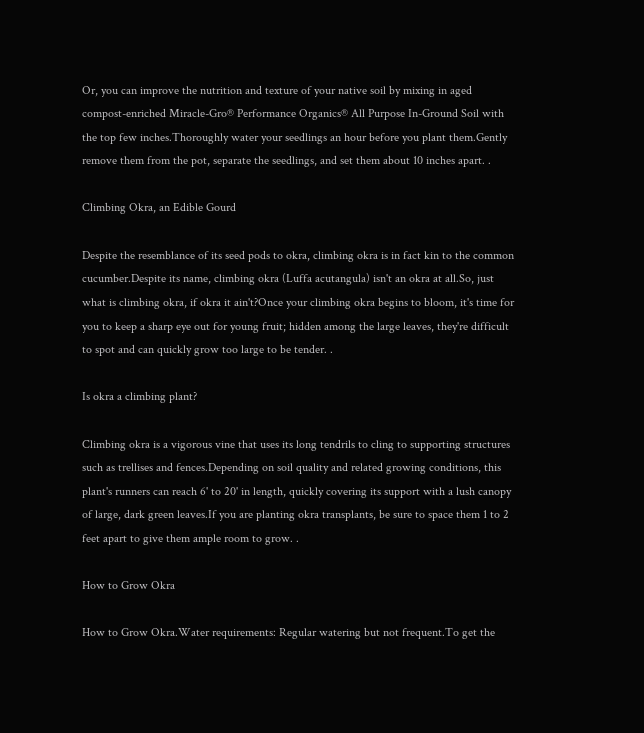Or, you can improve the nutrition and texture of your native soil by mixing in aged compost-enriched Miracle-Gro® Performance Organics® All Purpose In-Ground Soil with the top few inches.Thoroughly water your seedlings an hour before you plant them.Gently remove them from the pot, separate the seedlings, and set them about 10 inches apart. .

Climbing Okra, an Edible Gourd

Despite the resemblance of its seed pods to okra, climbing okra is in fact kin to the common cucumber.Despite its name, climbing okra (Luffa acutangula) isn't an okra at all.So, just what is climbing okra, if okra it ain't?Once your climbing okra begins to bloom, it's time for you to keep a sharp eye out for young fruit; hidden among the large leaves, they're difficult to spot and can quickly grow too large to be tender. .

Is okra a climbing plant?

Climbing okra is a vigorous vine that uses its long tendrils to cling to supporting structures such as trellises and fences.Depending on soil quality and related growing conditions, this plant's runners can reach 6' to 20' in length, quickly covering its support with a lush canopy of large, dark green leaves.If you are planting okra transplants, be sure to space them 1 to 2 feet apart to give them ample room to grow. .

How to Grow Okra

How to Grow Okra.Water requirements: Regular watering but not frequent.To get the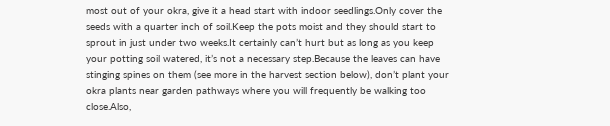most out of your okra, give it a head start with indoor seedlings.Only cover the seeds with a quarter inch of soil.Keep the pots moist and they should start to sprout in just under two weeks.It certainly can’t hurt but as long as you keep your potting soil watered, it’s not a necessary step.Because the leaves can have stinging spines on them (see more in the harvest section below), don’t plant your okra plants near garden pathways where you will frequently be walking too close.Also,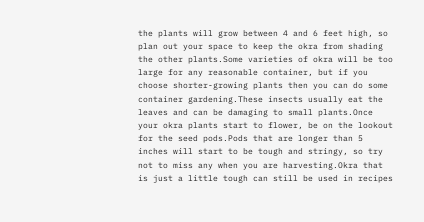the plants will grow between 4 and 6 feet high, so plan out your space to keep the okra from shading the other plants.Some varieties of okra will be too large for any reasonable container, but if you choose shorter-growing plants then you can do some container gardening.These insects usually eat the leaves and can be damaging to small plants.Once your okra plants start to flower, be on the lookout for the seed pods.Pods that are longer than 5 inches will start to be tough and stringy, so try not to miss any when you are harvesting.Okra that is just a little tough can still be used in recipes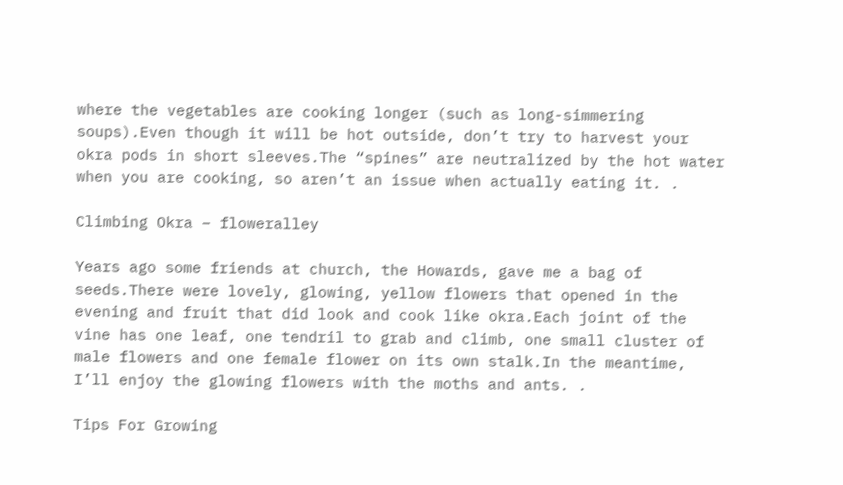where the vegetables are cooking longer (such as long-simmering soups).Even though it will be hot outside, don’t try to harvest your okra pods in short sleeves.The “spines” are neutralized by the hot water when you are cooking, so aren’t an issue when actually eating it. .

Climbing Okra – floweralley

Years ago some friends at church, the Howards, gave me a bag of seeds.There were lovely, glowing, yellow flowers that opened in the evening and fruit that did look and cook like okra.Each joint of the vine has one leaf, one tendril to grab and climb, one small cluster of male flowers and one female flower on its own stalk.In the meantime, I’ll enjoy the glowing flowers with the moths and ants. .

Tips For Growing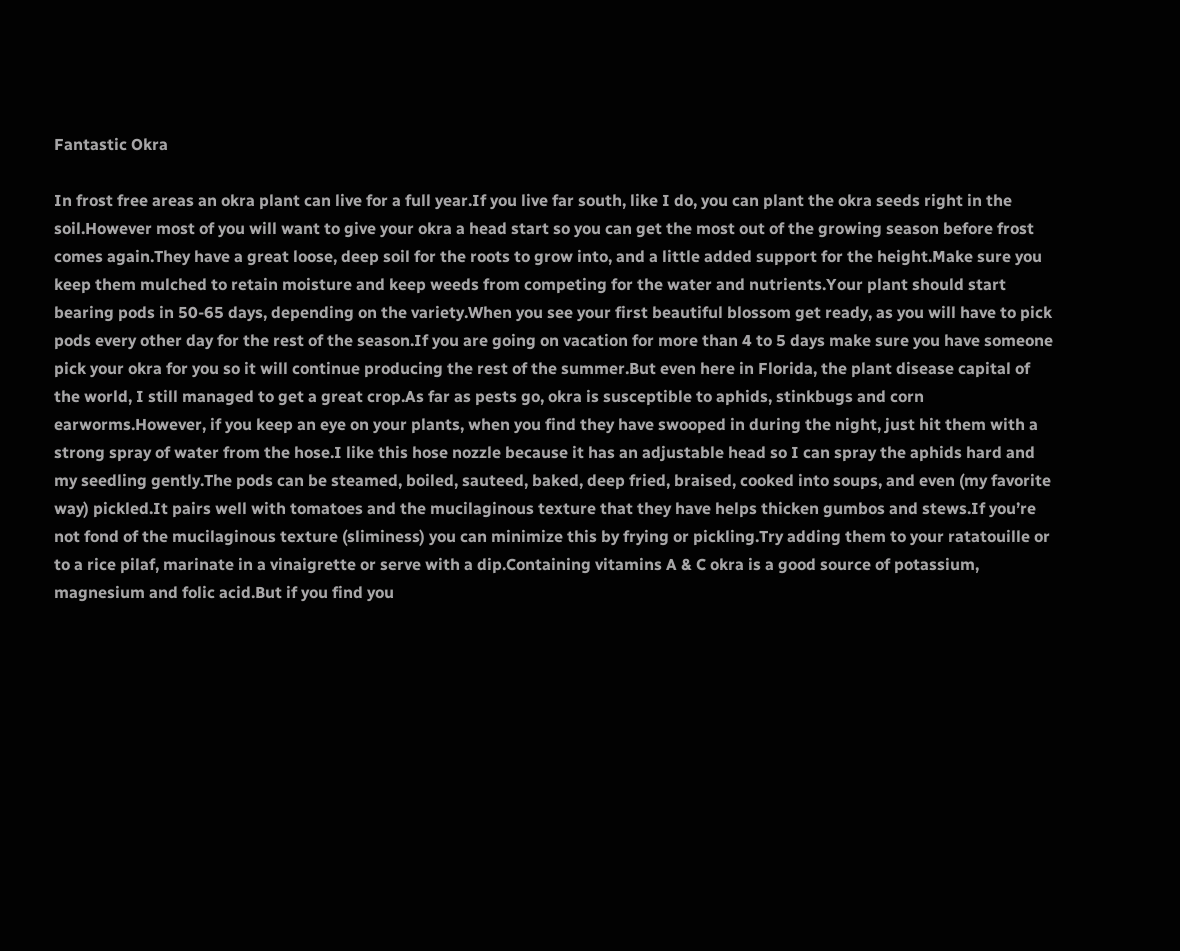Fantastic Okra

In frost free areas an okra plant can live for a full year.If you live far south, like I do, you can plant the okra seeds right in the soil.However most of you will want to give your okra a head start so you can get the most out of the growing season before frost comes again.They have a great loose, deep soil for the roots to grow into, and a little added support for the height.Make sure you keep them mulched to retain moisture and keep weeds from competing for the water and nutrients.Your plant should start bearing pods in 50-65 days, depending on the variety.When you see your first beautiful blossom get ready, as you will have to pick pods every other day for the rest of the season.If you are going on vacation for more than 4 to 5 days make sure you have someone pick your okra for you so it will continue producing the rest of the summer.But even here in Florida, the plant disease capital of the world, I still managed to get a great crop.As far as pests go, okra is susceptible to aphids, stinkbugs and corn earworms.However, if you keep an eye on your plants, when you find they have swooped in during the night, just hit them with a strong spray of water from the hose.I like this hose nozzle because it has an adjustable head so I can spray the aphids hard and my seedling gently.The pods can be steamed, boiled, sauteed, baked, deep fried, braised, cooked into soups, and even (my favorite way) pickled.It pairs well with tomatoes and the mucilaginous texture that they have helps thicken gumbos and stews.If you’re not fond of the mucilaginous texture (sliminess) you can minimize this by frying or pickling.Try adding them to your ratatouille or to a rice pilaf, marinate in a vinaigrette or serve with a dip.Containing vitamins A & C okra is a good source of potassium, magnesium and folic acid.But if you find you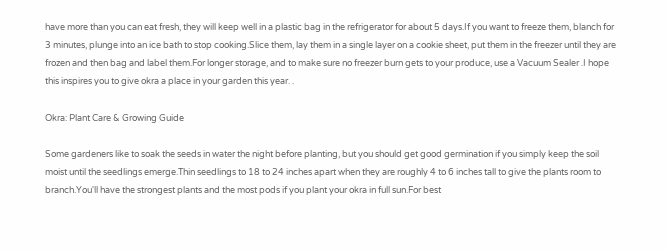have more than you can eat fresh, they will keep well in a plastic bag in the refrigerator for about 5 days.If you want to freeze them, blanch for 3 minutes, plunge into an ice bath to stop cooking.Slice them, lay them in a single layer on a cookie sheet, put them in the freezer until they are frozen and then bag and label them.For longer storage, and to make sure no freezer burn gets to your produce, use a Vacuum Sealer .I hope this inspires you to give okra a place in your garden this year. .

Okra: Plant Care & Growing Guide

Some gardeners like to soak the seeds in water the night before planting, but you should get good germination if you simply keep the soil moist until the seedlings emerge.Thin seedlings to 18 to 24 inches apart when they are roughly 4 to 6 inches tall to give the plants room to branch.You'll have the strongest plants and the most pods if you plant your okra in full sun.For best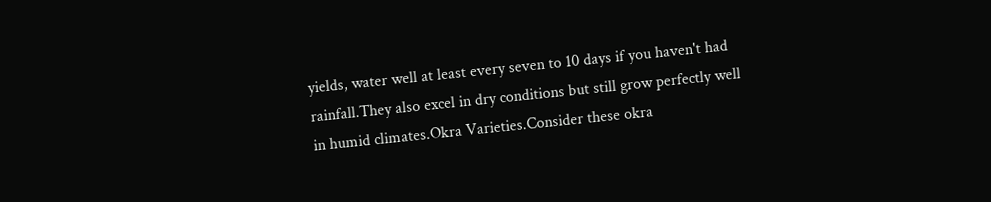yields, water well at least every seven to 10 days if you haven't had rainfall.They also excel in dry conditions but still grow perfectly well in humid climates.Okra Varieties.Consider these okra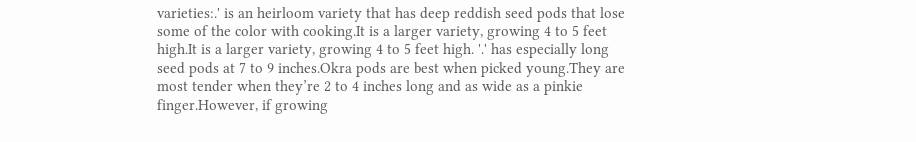varieties:.' is an heirloom variety that has deep reddish seed pods that lose some of the color with cooking.It is a larger variety, growing 4 to 5 feet high.It is a larger variety, growing 4 to 5 feet high. '.' has especially long seed pods at 7 to 9 inches.Okra pods are best when picked young.They are most tender when they’re 2 to 4 inches long and as wide as a pinkie finger.However, if growing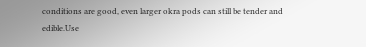conditions are good, even larger okra pods can still be tender and edible.Use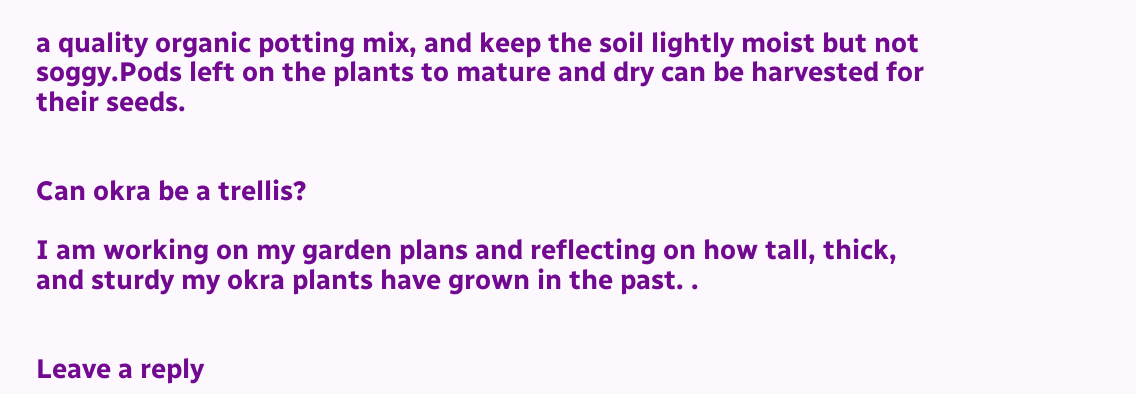a quality organic potting mix, and keep the soil lightly moist but not soggy.Pods left on the plants to mature and dry can be harvested for their seeds.


Can okra be a trellis?

I am working on my garden plans and reflecting on how tall, thick, and sturdy my okra plants have grown in the past. .


Leave a reply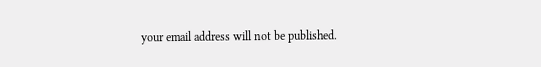your email address will not be published.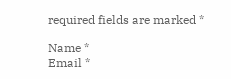required fields are marked *

Name *
Email *